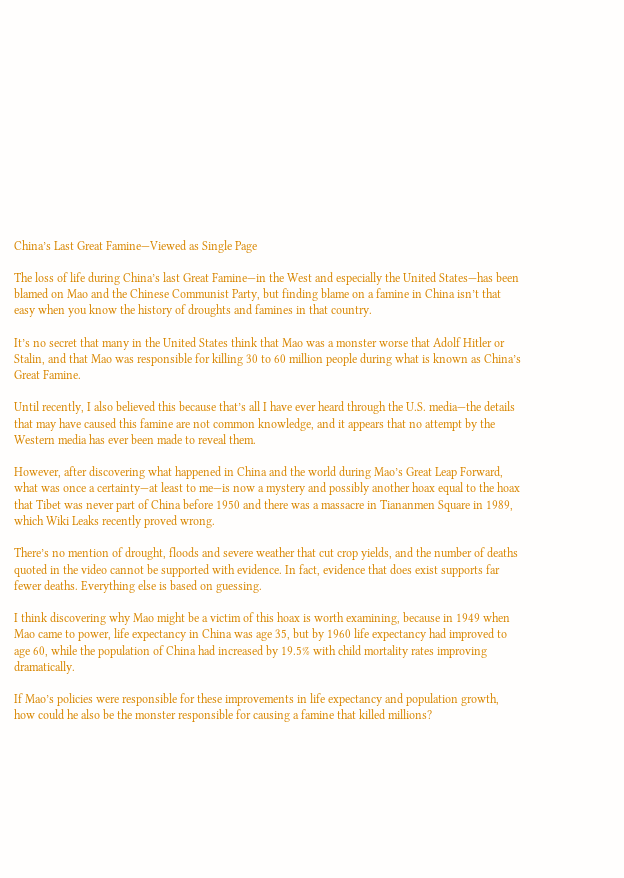China’s Last Great Famine—Viewed as Single Page

The loss of life during China’s last Great Famine—in the West and especially the United States—has been blamed on Mao and the Chinese Communist Party, but finding blame on a famine in China isn’t that easy when you know the history of droughts and famines in that country.

It’s no secret that many in the United States think that Mao was a monster worse that Adolf Hitler or Stalin, and that Mao was responsible for killing 30 to 60 million people during what is known as China’s Great Famine.

Until recently, I also believed this because that’s all I have ever heard through the U.S. media—the details that may have caused this famine are not common knowledge, and it appears that no attempt by the Western media has ever been made to reveal them.

However, after discovering what happened in China and the world during Mao’s Great Leap Forward, what was once a certainty—at least to me—is now a mystery and possibly another hoax equal to the hoax that Tibet was never part of China before 1950 and there was a massacre in Tiananmen Square in 1989, which Wiki Leaks recently proved wrong.

There’s no mention of drought, floods and severe weather that cut crop yields, and the number of deaths quoted in the video cannot be supported with evidence. In fact, evidence that does exist supports far fewer deaths. Everything else is based on guessing.

I think discovering why Mao might be a victim of this hoax is worth examining, because in 1949 when Mao came to power, life expectancy in China was age 35, but by 1960 life expectancy had improved to age 60, while the population of China had increased by 19.5% with child mortality rates improving dramatically.

If Mao’s policies were responsible for these improvements in life expectancy and population growth, how could he also be the monster responsible for causing a famine that killed millions?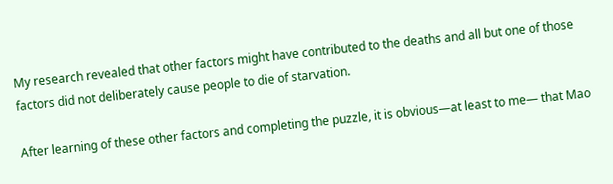My research revealed that other factors might have contributed to the deaths and all but one of those factors did not deliberately cause people to die of starvation.

After learning of these other factors and completing the puzzle, it is obvious—at least to me— that Mao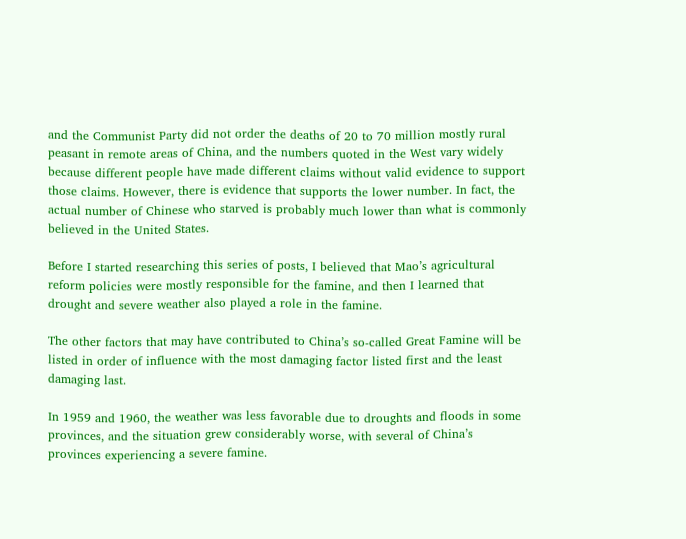and the Communist Party did not order the deaths of 20 to 70 million mostly rural peasant in remote areas of China, and the numbers quoted in the West vary widely because different people have made different claims without valid evidence to support those claims. However, there is evidence that supports the lower number. In fact, the actual number of Chinese who starved is probably much lower than what is commonly believed in the United States.

Before I started researching this series of posts, I believed that Mao’s agricultural reform policies were mostly responsible for the famine, and then I learned that drought and severe weather also played a role in the famine.

The other factors that may have contributed to China’s so-called Great Famine will be listed in order of influence with the most damaging factor listed first and the least damaging last.

In 1959 and 1960, the weather was less favorable due to droughts and floods in some provinces, and the situation grew considerably worse, with several of China’s provinces experiencing a severe famine.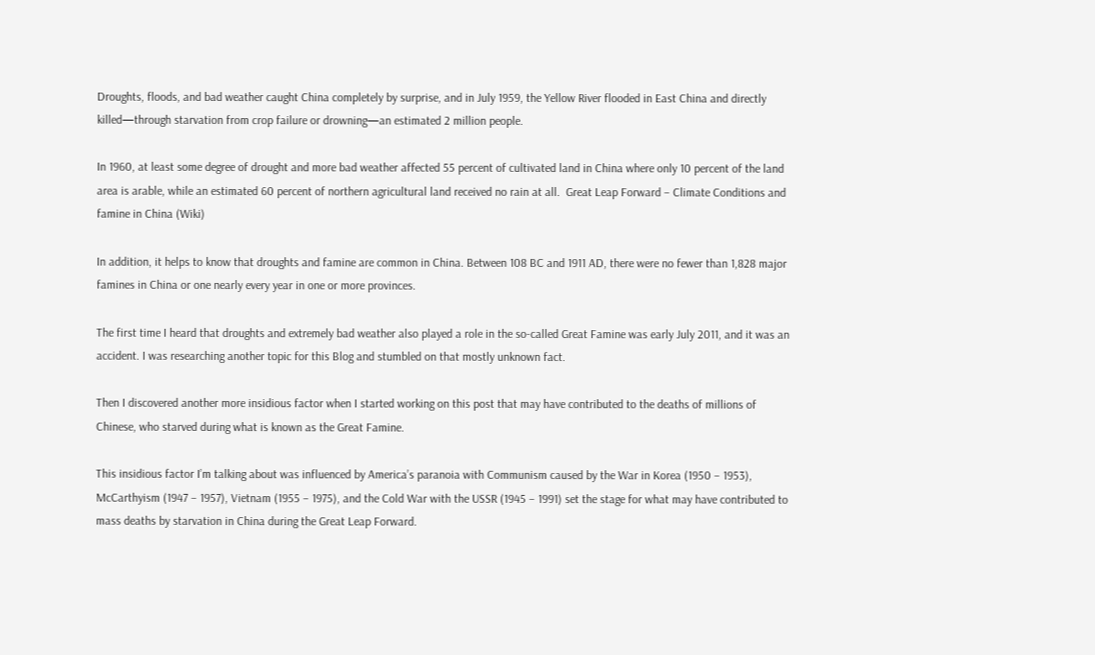Droughts, floods, and bad weather caught China completely by surprise, and in July 1959, the Yellow River flooded in East China and directly killed—through starvation from crop failure or drowning—an estimated 2 million people.

In 1960, at least some degree of drought and more bad weather affected 55 percent of cultivated land in China where only 10 percent of the land area is arable, while an estimated 60 percent of northern agricultural land received no rain at all.  Great Leap Forward – Climate Conditions and famine in China (Wiki)

In addition, it helps to know that droughts and famine are common in China. Between 108 BC and 1911 AD, there were no fewer than 1,828 major famines in China or one nearly every year in one or more provinces.

The first time I heard that droughts and extremely bad weather also played a role in the so-called Great Famine was early July 2011, and it was an accident. I was researching another topic for this Blog and stumbled on that mostly unknown fact.

Then I discovered another more insidious factor when I started working on this post that may have contributed to the deaths of millions of Chinese, who starved during what is known as the Great Famine.

This insidious factor I’m talking about was influenced by America’s paranoia with Communism caused by the War in Korea (1950 – 1953), McCarthyism (1947 – 1957), Vietnam (1955 – 1975), and the Cold War with the USSR (1945 – 1991) set the stage for what may have contributed to mass deaths by starvation in China during the Great Leap Forward.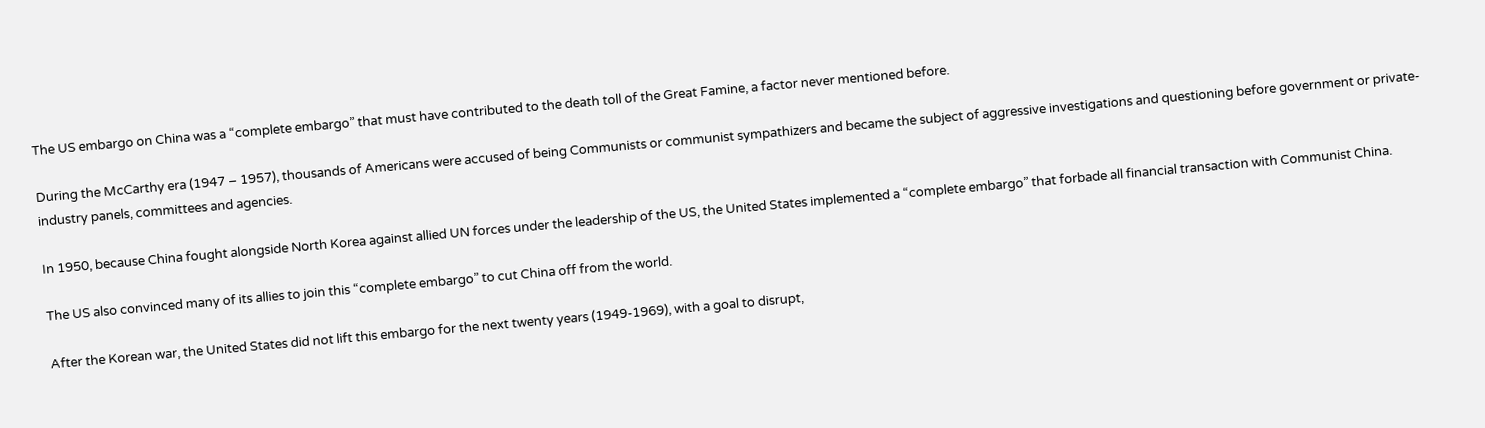The US embargo on China was a “complete embargo” that must have contributed to the death toll of the Great Famine, a factor never mentioned before.

During the McCarthy era (1947 – 1957), thousands of Americans were accused of being Communists or communist sympathizers and became the subject of aggressive investigations and questioning before government or private-industry panels, committees and agencies.

In 1950, because China fought alongside North Korea against allied UN forces under the leadership of the US, the United States implemented a “complete embargo” that forbade all financial transaction with Communist China.

The US also convinced many of its allies to join this “complete embargo” to cut China off from the world.

After the Korean war, the United States did not lift this embargo for the next twenty years (1949-1969), with a goal to disrupt,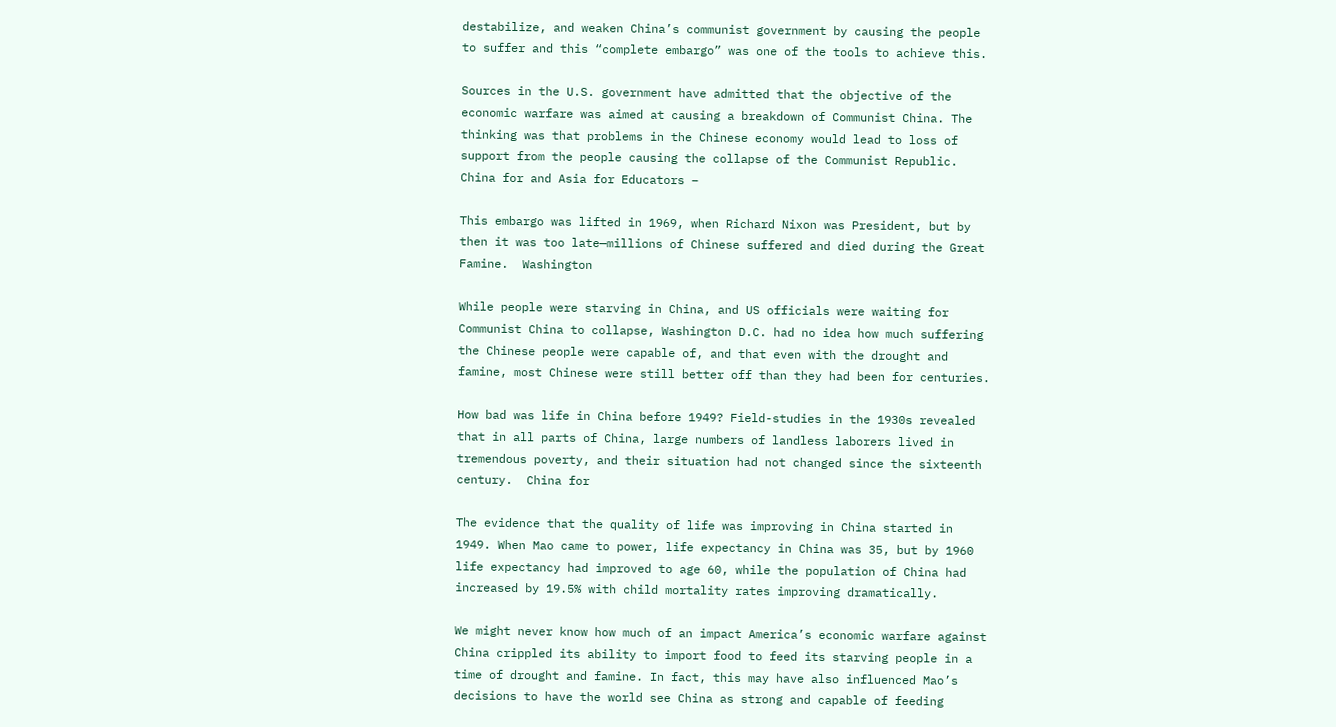destabilize, and weaken China’s communist government by causing the people to suffer and this “complete embargo” was one of the tools to achieve this.

Sources in the U.S. government have admitted that the objective of the economic warfare was aimed at causing a breakdown of Communist China. The thinking was that problems in the Chinese economy would lead to loss of support from the people causing the collapse of the Communist Republic.  China for and Asia for Educators –

This embargo was lifted in 1969, when Richard Nixon was President, but by then it was too late—millions of Chinese suffered and died during the Great Famine.  Washington

While people were starving in China, and US officials were waiting for Communist China to collapse, Washington D.C. had no idea how much suffering the Chinese people were capable of, and that even with the drought and famine, most Chinese were still better off than they had been for centuries.

How bad was life in China before 1949? Field-studies in the 1930s revealed that in all parts of China, large numbers of landless laborers lived in tremendous poverty, and their situation had not changed since the sixteenth century.  China for

The evidence that the quality of life was improving in China started in 1949. When Mao came to power, life expectancy in China was 35, but by 1960 life expectancy had improved to age 60, while the population of China had increased by 19.5% with child mortality rates improving dramatically.

We might never know how much of an impact America’s economic warfare against China crippled its ability to import food to feed its starving people in a time of drought and famine. In fact, this may have also influenced Mao’s decisions to have the world see China as strong and capable of feeding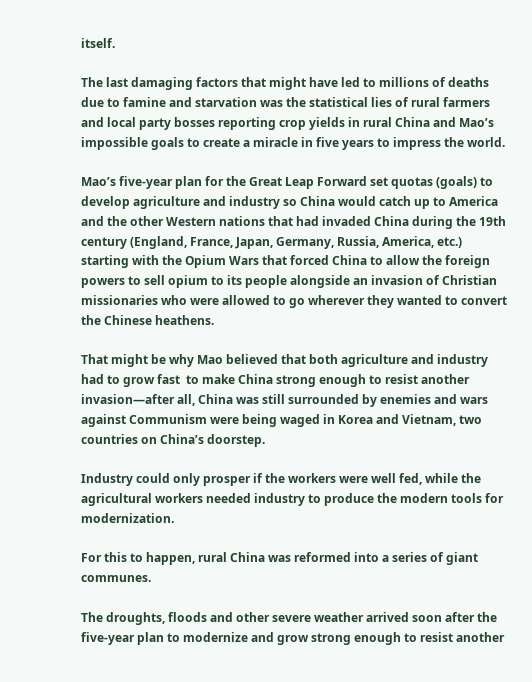itself.

The last damaging factors that might have led to millions of deaths due to famine and starvation was the statistical lies of rural farmers and local party bosses reporting crop yields in rural China and Mao’s impossible goals to create a miracle in five years to impress the world.

Mao’s five-year plan for the Great Leap Forward set quotas (goals) to develop agriculture and industry so China would catch up to America and the other Western nations that had invaded China during the 19th century (England, France, Japan, Germany, Russia, America, etc.) starting with the Opium Wars that forced China to allow the foreign powers to sell opium to its people alongside an invasion of Christian missionaries who were allowed to go wherever they wanted to convert the Chinese heathens.

That might be why Mao believed that both agriculture and industry had to grow fast  to make China strong enough to resist another invasion—after all, China was still surrounded by enemies and wars against Communism were being waged in Korea and Vietnam, two countries on China’s doorstep.

Industry could only prosper if the workers were well fed, while the agricultural workers needed industry to produce the modern tools for modernization.

For this to happen, rural China was reformed into a series of giant communes.

The droughts, floods and other severe weather arrived soon after the five-year plan to modernize and grow strong enough to resist another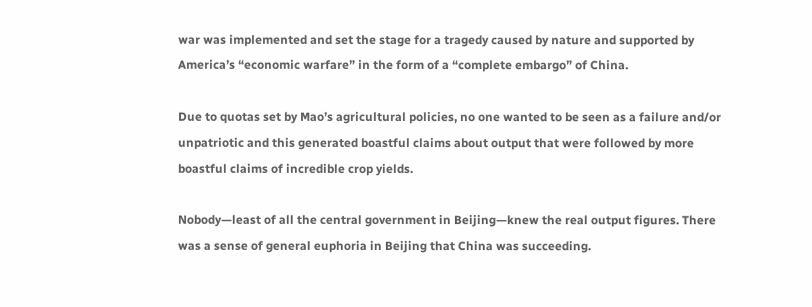war was implemented and set the stage for a tragedy caused by nature and supported by America’s “economic warfare” in the form of a “complete embargo” of China.

Due to quotas set by Mao’s agricultural policies, no one wanted to be seen as a failure and/or unpatriotic and this generated boastful claims about output that were followed by more boastful claims of incredible crop yields.

Nobody—least of all the central government in Beijing—knew the real output figures. There was a sense of general euphoria in Beijing that China was succeeding.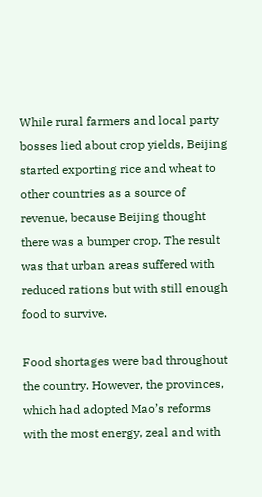While rural farmers and local party bosses lied about crop yields, Beijing started exporting rice and wheat to other countries as a source of revenue, because Beijing thought there was a bumper crop. The result was that urban areas suffered with reduced rations but with still enough food to survive.

Food shortages were bad throughout the country. However, the provinces, which had adopted Mao’s reforms with the most energy, zeal and with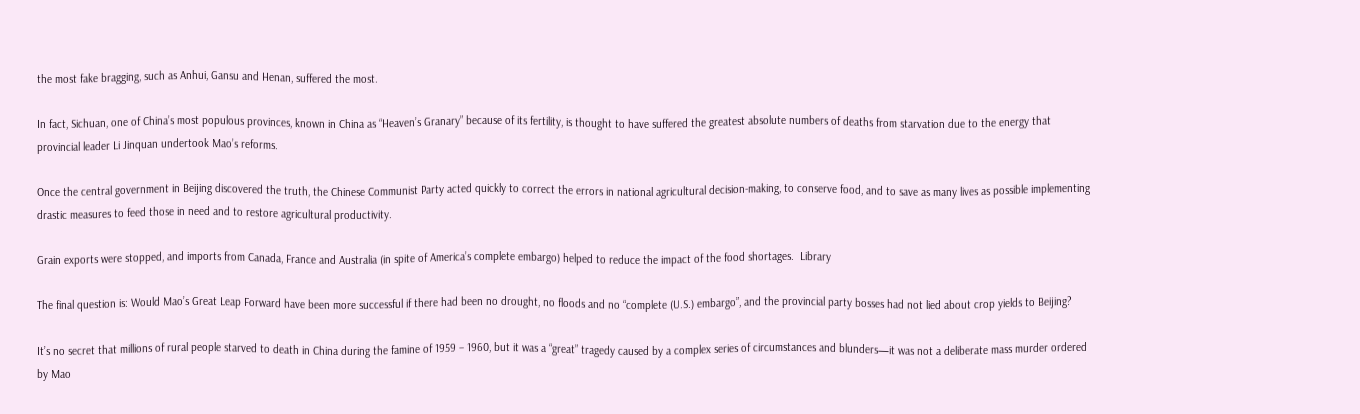the most fake bragging, such as Anhui, Gansu and Henan, suffered the most.

In fact, Sichuan, one of China’s most populous provinces, known in China as “Heaven’s Granary” because of its fertility, is thought to have suffered the greatest absolute numbers of deaths from starvation due to the energy that provincial leader Li Jinquan undertook Mao’s reforms.

Once the central government in Beijing discovered the truth, the Chinese Communist Party acted quickly to correct the errors in national agricultural decision-making, to conserve food, and to save as many lives as possible implementing drastic measures to feed those in need and to restore agricultural productivity.

Grain exports were stopped, and imports from Canada, France and Australia (in spite of America’s complete embargo) helped to reduce the impact of the food shortages.  Library

The final question is: Would Mao’s Great Leap Forward have been more successful if there had been no drought, no floods and no “complete (U.S.) embargo”, and the provincial party bosses had not lied about crop yields to Beijing?

It’s no secret that millions of rural people starved to death in China during the famine of 1959 – 1960, but it was a “great” tragedy caused by a complex series of circumstances and blunders—it was not a deliberate mass murder ordered by Mao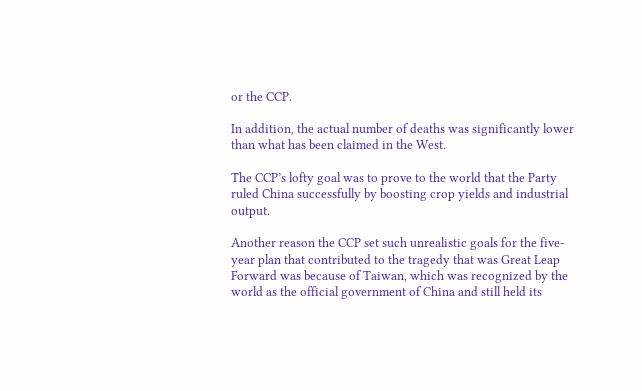or the CCP.

In addition, the actual number of deaths was significantly lower than what has been claimed in the West.

The CCP’s lofty goal was to prove to the world that the Party ruled China successfully by boosting crop yields and industrial output.

Another reason the CCP set such unrealistic goals for the five-year plan that contributed to the tragedy that was Great Leap Forward was because of Taiwan, which was recognized by the world as the official government of China and still held its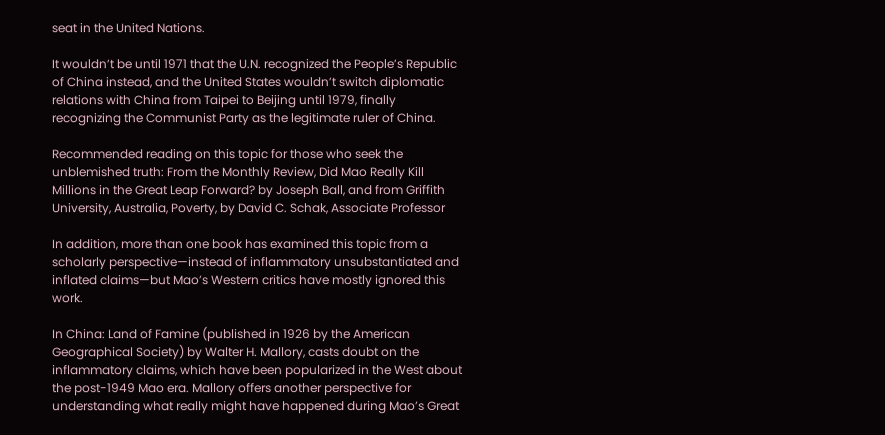seat in the United Nations.

It wouldn’t be until 1971 that the U.N. recognized the People’s Republic of China instead, and the United States wouldn’t switch diplomatic relations with China from Taipei to Beijing until 1979, finally recognizing the Communist Party as the legitimate ruler of China.

Recommended reading on this topic for those who seek the unblemished truth: From the Monthly Review, Did Mao Really Kill Millions in the Great Leap Forward? by Joseph Ball, and from Griffith University, Australia, Poverty, by David C. Schak, Associate Professor

In addition, more than one book has examined this topic from a scholarly perspective—instead of inflammatory unsubstantiated and inflated claims—but Mao’s Western critics have mostly ignored this work.

In China: Land of Famine (published in 1926 by the American Geographical Society) by Walter H. Mallory, casts doubt on the inflammatory claims, which have been popularized in the West about the post-1949 Mao era. Mallory offers another perspective for understanding what really might have happened during Mao’s Great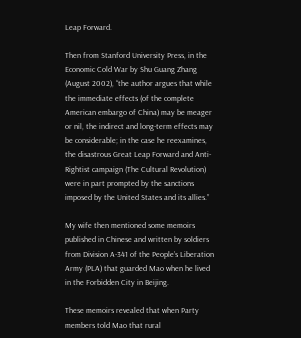Leap Forward.

Then from Stanford University Press, in the Economic Cold War by Shu Guang Zhang (August 2002), “the author argues that while the immediate effects (of the complete American embargo of China) may be meager or nil, the indirect and long-term effects may be considerable; in the case he reexamines, the disastrous Great Leap Forward and Anti-Rightist campaign (The Cultural Revolution) were in part prompted by the sanctions imposed by the United States and its allies.”

My wife then mentioned some memoirs published in Chinese and written by soldiers from Division A-341 of the People’s Liberation Army (PLA) that guarded Mao when he lived in the Forbidden City in Beijing.

These memoirs revealed that when Party members told Mao that rural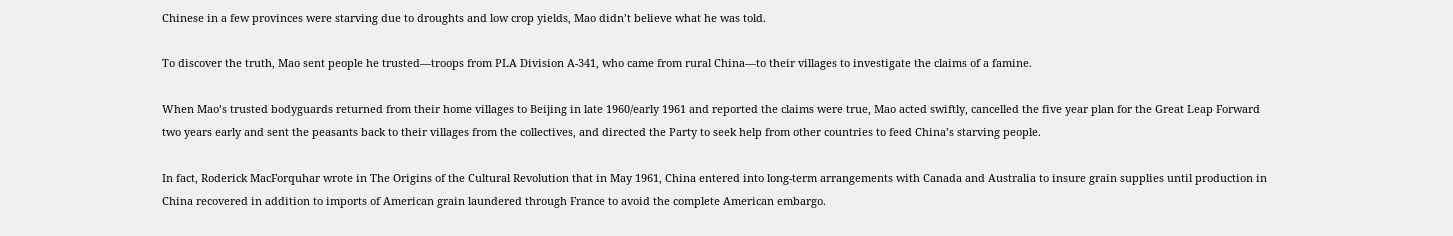Chinese in a few provinces were starving due to droughts and low crop yields, Mao didn’t believe what he was told.

To discover the truth, Mao sent people he trusted—troops from PLA Division A-341, who came from rural China—to their villages to investigate the claims of a famine.

When Mao’s trusted bodyguards returned from their home villages to Beijing in late 1960/early 1961 and reported the claims were true, Mao acted swiftly, cancelled the five year plan for the Great Leap Forward two years early and sent the peasants back to their villages from the collectives, and directed the Party to seek help from other countries to feed China’s starving people.

In fact, Roderick MacForquhar wrote in The Origins of the Cultural Revolution that in May 1961, China entered into long-term arrangements with Canada and Australia to insure grain supplies until production in China recovered in addition to imports of American grain laundered through France to avoid the complete American embargo.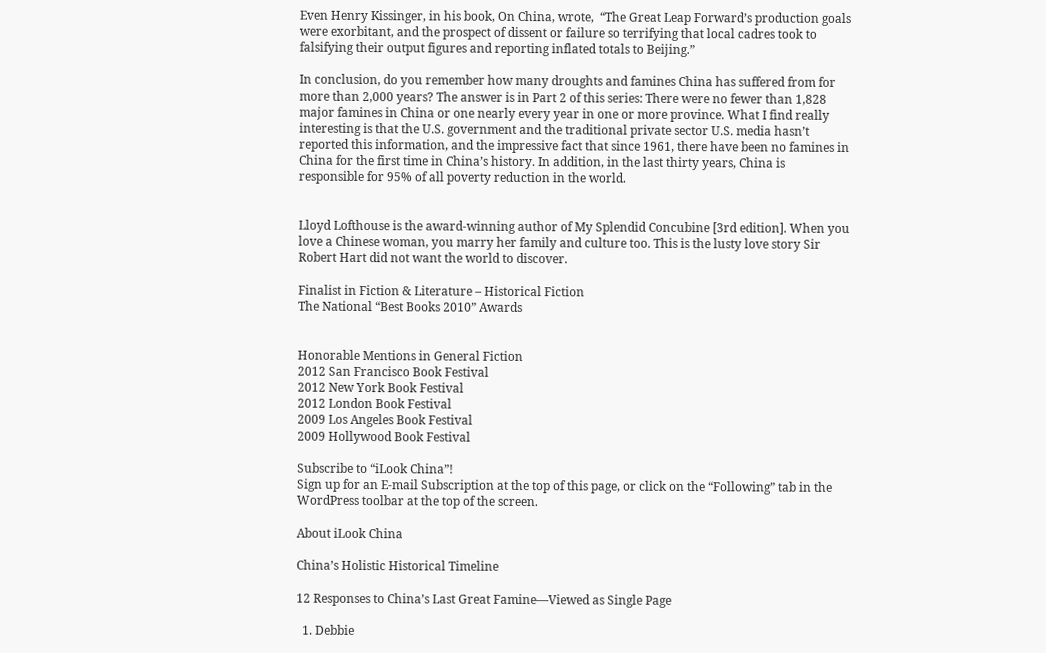Even Henry Kissinger, in his book, On China, wrote,  “The Great Leap Forward’s production goals were exorbitant, and the prospect of dissent or failure so terrifying that local cadres took to falsifying their output figures and reporting inflated totals to Beijing.”

In conclusion, do you remember how many droughts and famines China has suffered from for more than 2,000 years? The answer is in Part 2 of this series: There were no fewer than 1,828 major famines in China or one nearly every year in one or more province. What I find really interesting is that the U.S. government and the traditional private sector U.S. media hasn’t reported this information, and the impressive fact that since 1961, there have been no famines in China for the first time in China’s history. In addition, in the last thirty years, China is responsible for 95% of all poverty reduction in the world.


Lloyd Lofthouse is the award-winning author of My Splendid Concubine [3rd edition]. When you love a Chinese woman, you marry her family and culture too. This is the lusty love story Sir Robert Hart did not want the world to discover.

Finalist in Fiction & Literature – Historical Fiction
The National “Best Books 2010” Awards


Honorable Mentions in General Fiction
2012 San Francisco Book Festival
2012 New York Book Festival
2012 London Book Festival
2009 Los Angeles Book Festival
2009 Hollywood Book Festival

Subscribe to “iLook China”!
Sign up for an E-mail Subscription at the top of this page, or click on the “Following” tab in the WordPress toolbar at the top of the screen.

About iLook China

China’s Holistic Historical Timeline

12 Responses to China’s Last Great Famine—Viewed as Single Page

  1. Debbie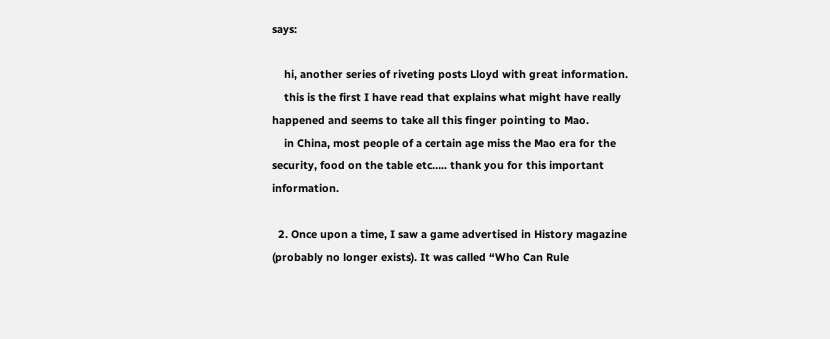says:

    hi, another series of riveting posts Lloyd with great information.
    this is the first I have read that explains what might have really happened and seems to take all this finger pointing to Mao.
    in China, most people of a certain age miss the Mao era for the security, food on the table etc….. thank you for this important information.

  2. Once upon a time, I saw a game advertised in History magazine (probably no longer exists). It was called “Who Can Rule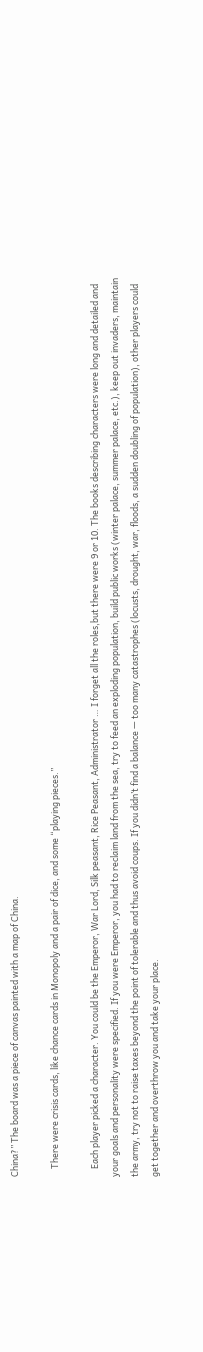China?” The board was a piece of canvas painted with a map of China.

    There were crisis cards, like chance cards in Monopoly and a pair of dice, and some “playing pieces.”

    Each player picked a character. You could be the Emperor, War Lord, Silk peasant, Rice Peasant, Administrator … I forget all the roles,but there were 9 or 10. The books describing characters were long and detailed and your goals and personality were specified. If you were Emperor, you had to reclaim land from the sea, try to feed an exploding population, build public works (winter palace, summer palace, etc.), keep out invaders, maintain the army, try not to raise taxes beyond the point of tolerable and thus avoid coups. If you didn’t find a balance — too many catastrophes (locusts, drought, war, floods, a sudden doubling of population), other players could get together and overthrow you and take your place.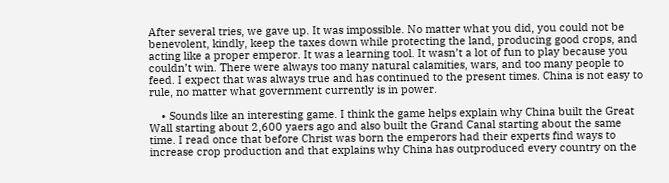After several tries, we gave up. It was impossible. No matter what you did, you could not be benevolent, kindly, keep the taxes down while protecting the land, producing good crops, and acting like a proper emperor. It was a learning tool. It wasn’t a lot of fun to play because you couldn’t win. There were always too many natural calamities, wars, and too many people to feed. I expect that was always true and has continued to the present times. China is not easy to rule, no matter what government currently is in power.

    • Sounds like an interesting game. I think the game helps explain why China built the Great Wall starting about 2,600 yaers ago and also built the Grand Canal starting about the same time. I read once that before Christ was born the emperors had their experts find ways to increase crop production and that explains why China has outproduced every country on the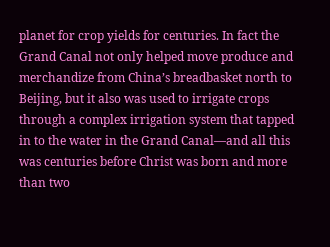planet for crop yields for centuries. In fact the Grand Canal not only helped move produce and merchandize from China’s breadbasket north to Beijing, but it also was used to irrigate crops through a complex irrigation system that tapped in to the water in the Grand Canal—and all this was centuries before Christ was born and more than two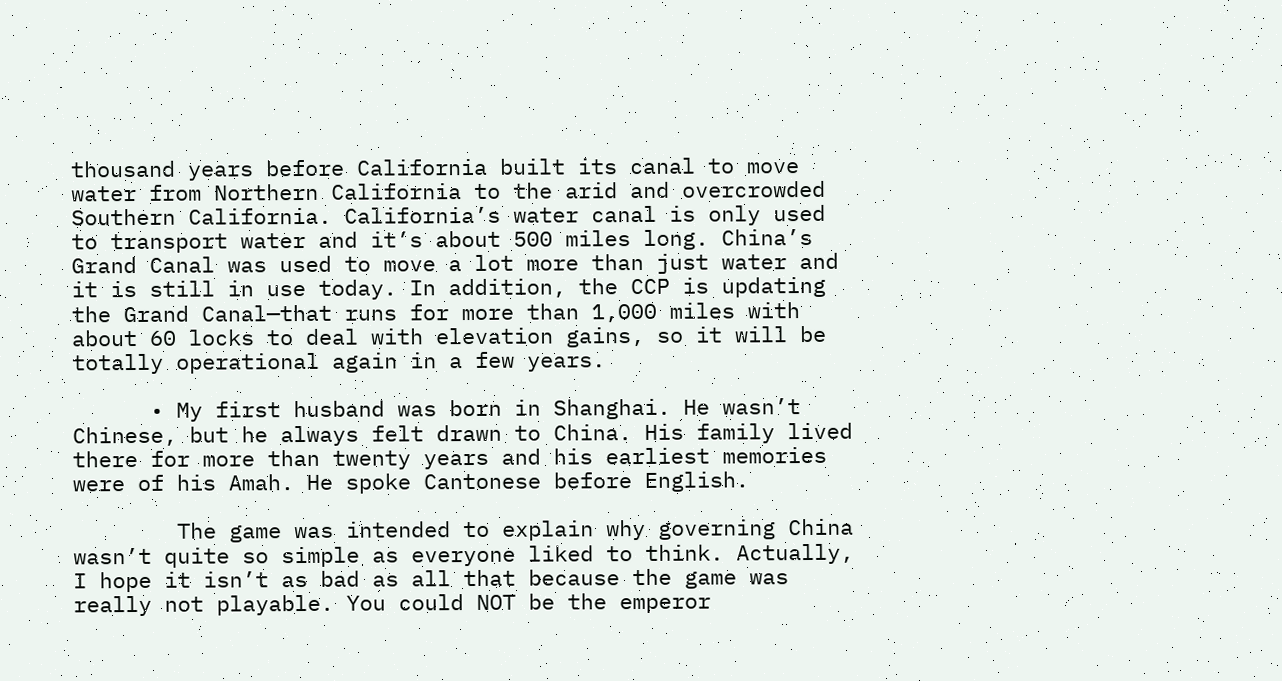thousand years before California built its canal to move water from Northern California to the arid and overcrowded Southern California. California’s water canal is only used to transport water and it’s about 500 miles long. China’s Grand Canal was used to move a lot more than just water and it is still in use today. In addition, the CCP is updating the Grand Canal—that runs for more than 1,000 miles with about 60 locks to deal with elevation gains, so it will be totally operational again in a few years.

      • My first husband was born in Shanghai. He wasn’t Chinese, but he always felt drawn to China. His family lived there for more than twenty years and his earliest memories were of his Amah. He spoke Cantonese before English.

        The game was intended to explain why governing China wasn’t quite so simple as everyone liked to think. Actually, I hope it isn’t as bad as all that because the game was really not playable. You could NOT be the emperor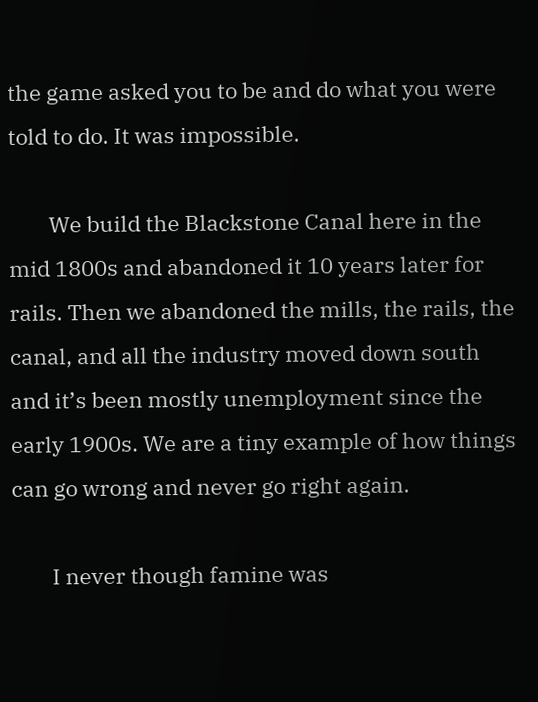the game asked you to be and do what you were told to do. It was impossible.

        We build the Blackstone Canal here in the mid 1800s and abandoned it 10 years later for rails. Then we abandoned the mills, the rails, the canal, and all the industry moved down south and it’s been mostly unemployment since the early 1900s. We are a tiny example of how things can go wrong and never go right again.

        I never though famine was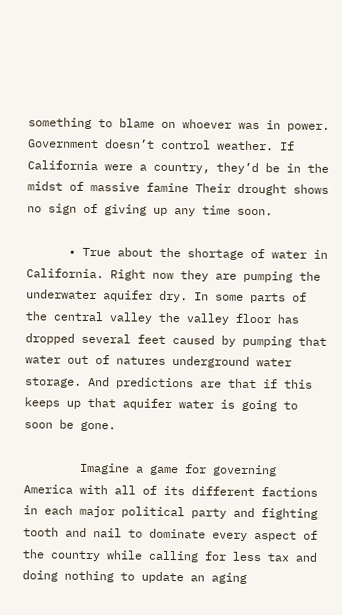something to blame on whoever was in power. Government doesn’t control weather. If California were a country, they’d be in the midst of massive famine Their drought shows no sign of giving up any time soon.

      • True about the shortage of water in California. Right now they are pumping the underwater aquifer dry. In some parts of the central valley the valley floor has dropped several feet caused by pumping that water out of natures underground water storage. And predictions are that if this keeps up that aquifer water is going to soon be gone.

        Imagine a game for governing America with all of its different factions in each major political party and fighting tooth and nail to dominate every aspect of the country while calling for less tax and doing nothing to update an aging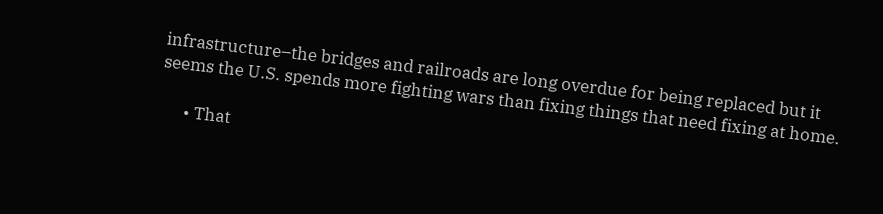infrastructure–the bridges and railroads are long overdue for being replaced but it seems the U.S. spends more fighting wars than fixing things that need fixing at home.

      • That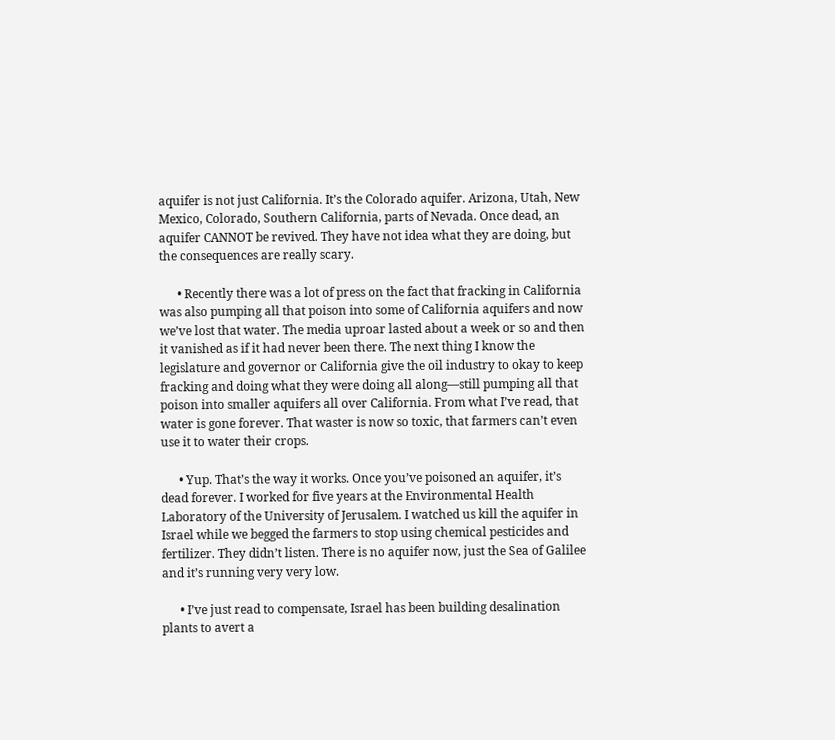aquifer is not just California. It’s the Colorado aquifer. Arizona, Utah, New Mexico, Colorado, Southern California, parts of Nevada. Once dead, an aquifer CANNOT be revived. They have not idea what they are doing, but the consequences are really scary.

      • Recently there was a lot of press on the fact that fracking in California was also pumping all that poison into some of California aquifers and now we’ve lost that water. The media uproar lasted about a week or so and then it vanished as if it had never been there. The next thing I know the legislature and governor or California give the oil industry to okay to keep fracking and doing what they were doing all along—still pumping all that poison into smaller aquifers all over California. From what I’ve read, that water is gone forever. That waster is now so toxic, that farmers can’t even use it to water their crops.

      • Yup. That’s the way it works. Once you’ve poisoned an aquifer, it’s dead forever. I worked for five years at the Environmental Health Laboratory of the University of Jerusalem. I watched us kill the aquifer in Israel while we begged the farmers to stop using chemical pesticides and fertilizer. They didn’t listen. There is no aquifer now, just the Sea of Galilee and it’s running very very low.

      • I’ve just read to compensate, Israel has been building desalination plants to avert a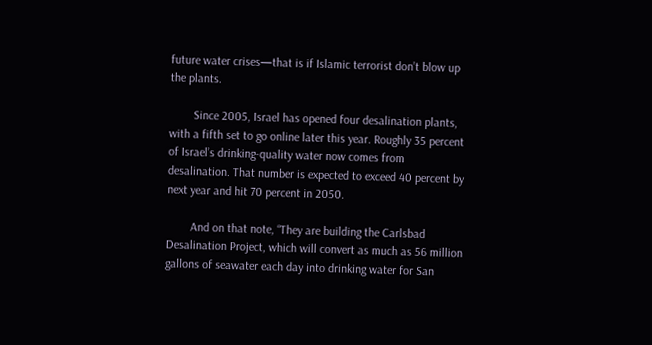future water crises—that is if Islamic terrorist don’t blow up the plants.

        Since 2005, Israel has opened four desalination plants, with a fifth set to go online later this year. Roughly 35 percent of Israel’s drinking-quality water now comes from desalination. That number is expected to exceed 40 percent by next year and hit 70 percent in 2050.

        And on that note, “They are building the Carlsbad Desalination Project, which will convert as much as 56 million gallons of seawater each day into drinking water for San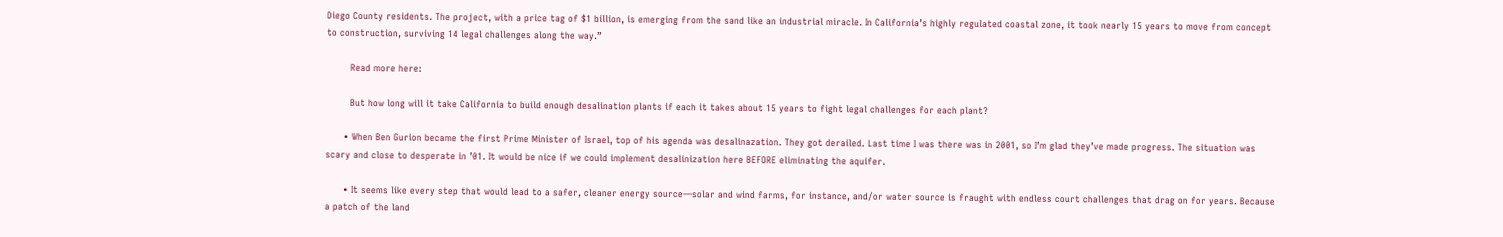Diego County residents. The project, with a price tag of $1 billion, is emerging from the sand like an industrial miracle. In California’s highly regulated coastal zone, it took nearly 15 years to move from concept to construction, surviving 14 legal challenges along the way.”

        Read more here:

        But how long will it take California to build enough desalination plants if each it takes about 15 years to fight legal challenges for each plant?

      • When Ben Gurion became the first Prime Minister of Israel, top of his agenda was desalinazation. They got derailed. Last time I was there was in 2001, so I’m glad they’ve made progress. The situation was scary and close to desperate in ’01. It would be nice if we could implement desalinization here BEFORE eliminating the aquifer.

      • It seems like every step that would lead to a safer, cleaner energy source—solar and wind farms, for instance, and/or water source is fraught with endless court challenges that drag on for years. Because a patch of the land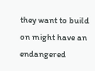they want to build on might have an endangered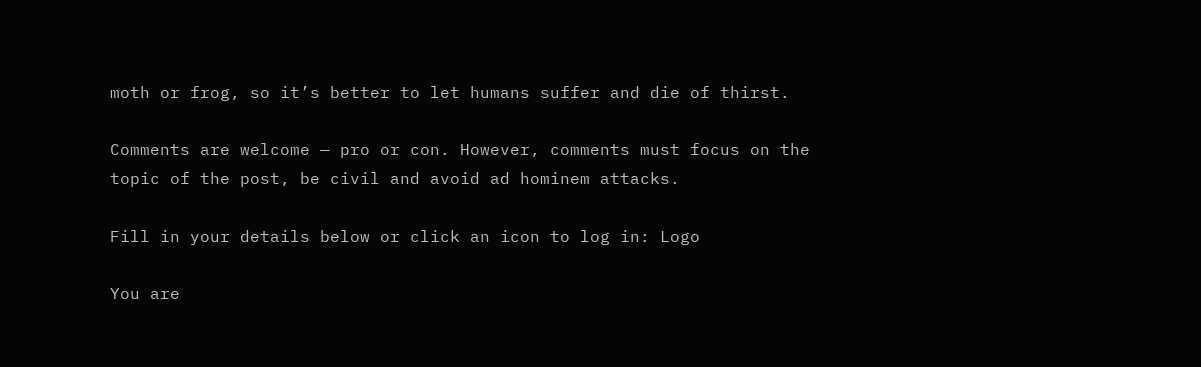moth or frog, so it’s better to let humans suffer and die of thirst.

Comments are welcome — pro or con. However, comments must focus on the topic of the post, be civil and avoid ad hominem attacks.

Fill in your details below or click an icon to log in: Logo

You are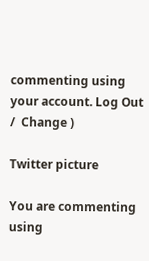commenting using your account. Log Out /  Change )

Twitter picture

You are commenting using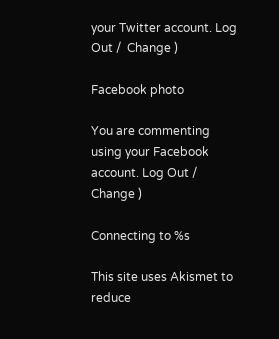your Twitter account. Log Out /  Change )

Facebook photo

You are commenting using your Facebook account. Log Out /  Change )

Connecting to %s

This site uses Akismet to reduce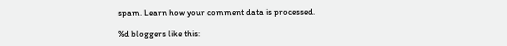spam. Learn how your comment data is processed.

%d bloggers like this: